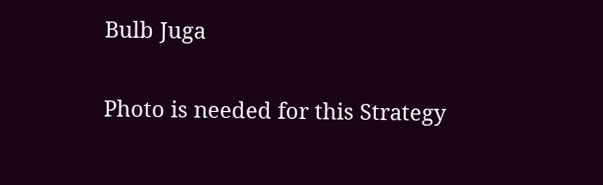Bulb Juga

Photo is needed for this Strategy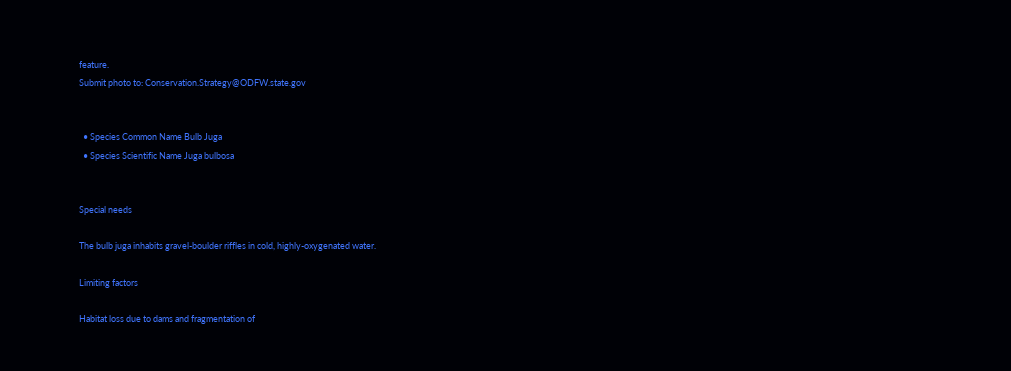feature.
Submit photo to: Conservation.Strategy@ODFW.state.gov


  • Species Common Name Bulb Juga
  • Species Scientific Name Juga bulbosa


Special needs

The bulb juga inhabits gravel-boulder riffles in cold, highly-oxygenated water.

Limiting factors

Habitat loss due to dams and fragmentation of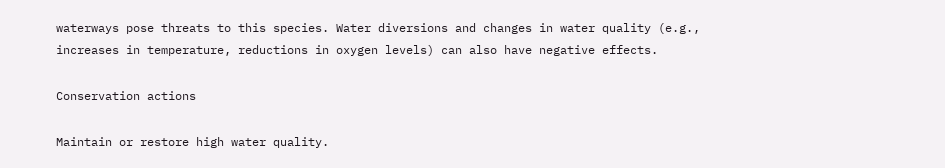waterways pose threats to this species. Water diversions and changes in water quality (e.g., increases in temperature, reductions in oxygen levels) can also have negative effects.

Conservation actions

Maintain or restore high water quality.